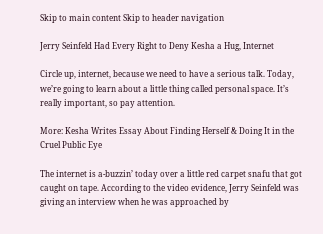Skip to main content Skip to header navigation

Jerry Seinfeld Had Every Right to Deny Kesha a Hug, Internet

Circle up, internet, because we need to have a serious talk. Today, we’re going to learn about a little thing called personal space. It’s really important, so pay attention.

More: Kesha Writes Essay About Finding Herself & Doing It in the Cruel Public Eye

The internet is a-buzzin’ today over a little red carpet snafu that got caught on tape. According to the video evidence, Jerry Seinfeld was giving an interview when he was approached by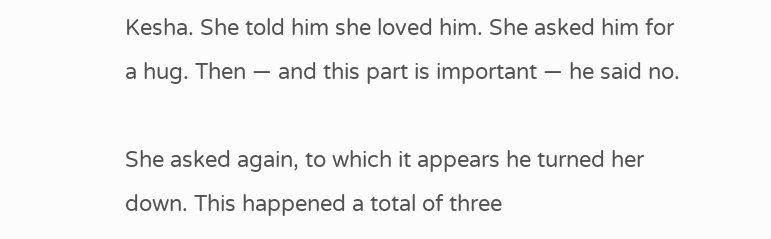Kesha. She told him she loved him. She asked him for a hug. Then — and this part is important — he said no.

She asked again, to which it appears he turned her down. This happened a total of three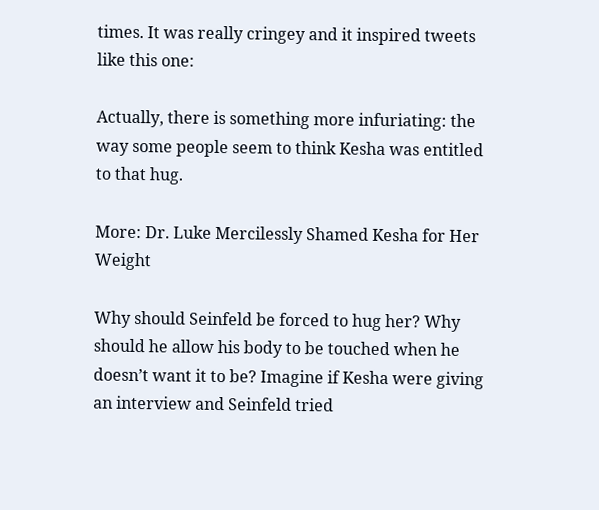times. It was really cringey and it inspired tweets like this one:

Actually, there is something more infuriating: the way some people seem to think Kesha was entitled to that hug.

More: Dr. Luke Mercilessly Shamed Kesha for Her Weight

Why should Seinfeld be forced to hug her? Why should he allow his body to be touched when he doesn’t want it to be? Imagine if Kesha were giving an interview and Seinfeld tried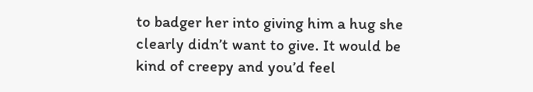to badger her into giving him a hug she clearly didn’t want to give. It would be kind of creepy and you’d feel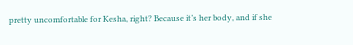pretty uncomfortable for Kesha, right? Because it’s her body, and if she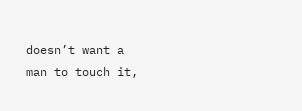doesn’t want a man to touch it,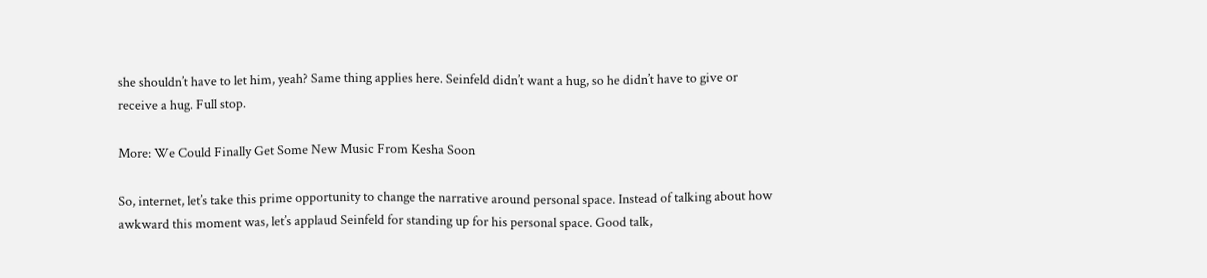she shouldn’t have to let him, yeah? Same thing applies here. Seinfeld didn’t want a hug, so he didn’t have to give or receive a hug. Full stop.

More: We Could Finally Get Some New Music From Kesha Soon

So, internet, let’s take this prime opportunity to change the narrative around personal space. Instead of talking about how awkward this moment was, let’s applaud Seinfeld for standing up for his personal space. Good talk,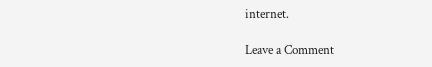internet.

Leave a Comment